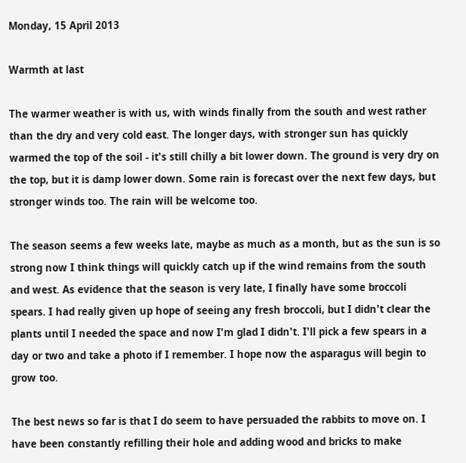Monday, 15 April 2013

Warmth at last

The warmer weather is with us, with winds finally from the south and west rather than the dry and very cold east. The longer days, with stronger sun has quickly warmed the top of the soil - it's still chilly a bit lower down. The ground is very dry on the top, but it is damp lower down. Some rain is forecast over the next few days, but stronger winds too. The rain will be welcome too.

The season seems a few weeks late, maybe as much as a month, but as the sun is so strong now I think things will quickly catch up if the wind remains from the south and west. As evidence that the season is very late, I finally have some broccoli spears. I had really given up hope of seeing any fresh broccoli, but I didn't clear the plants until I needed the space and now I'm glad I didn't. I'll pick a few spears in a day or two and take a photo if I remember. I hope now the asparagus will begin to grow too.

The best news so far is that I do seem to have persuaded the rabbits to move on. I have been constantly refilling their hole and adding wood and bricks to make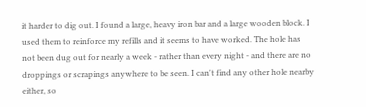it harder to dig out. I found a large, heavy iron bar and a large wooden block. I used them to reinforce my refills and it seems to have worked. The hole has not been dug out for nearly a week - rather than every night - and there are no droppings or scrapings anywhere to be seen. I can't find any other hole nearby either, so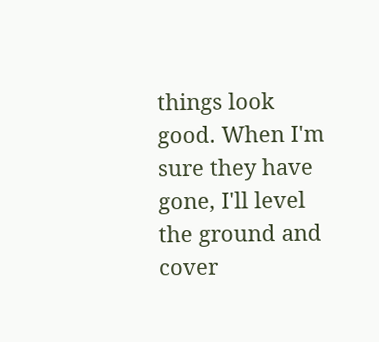things look good. When I'm sure they have gone, I'll level the ground and cover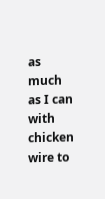as much as I can with chicken wire to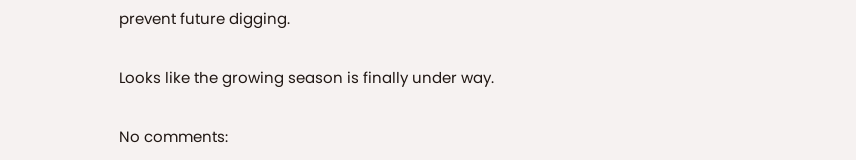prevent future digging.

Looks like the growing season is finally under way.

No comments: